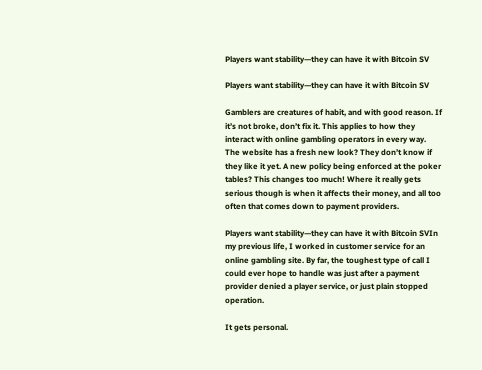Players want stability—they can have it with Bitcoin SV

Players want stability—they can have it with Bitcoin SV

Gamblers are creatures of habit, and with good reason. If it’s not broke, don’t fix it. This applies to how they interact with online gambling operators in every way. The website has a fresh new look? They don’t know if they like it yet. A new policy being enforced at the poker tables? This changes too much! Where it really gets serious though is when it affects their money, and all too often that comes down to payment providers.

Players want stability—they can have it with Bitcoin SVIn my previous life, I worked in customer service for an online gambling site. By far, the toughest type of call I could ever hope to handle was just after a payment provider denied a player service, or just plain stopped operation.

It gets personal.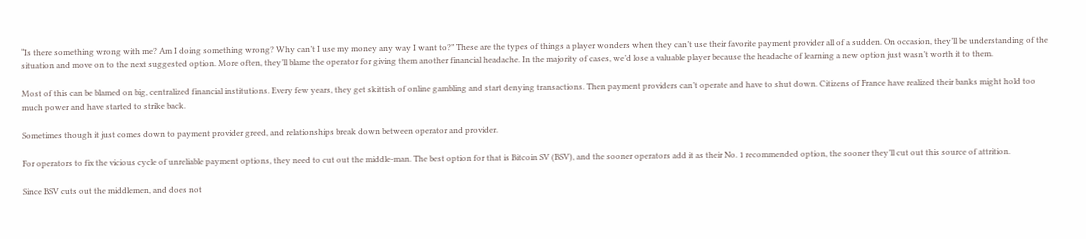“Is there something wrong with me? Am I doing something wrong? Why can’t I use my money any way I want to?” These are the types of things a player wonders when they can’t use their favorite payment provider all of a sudden. On occasion, they’ll be understanding of the situation and move on to the next suggested option. More often, they’ll blame the operator for giving them another financial headache. In the majority of cases, we’d lose a valuable player because the headache of learning a new option just wasn’t worth it to them.

Most of this can be blamed on big, centralized financial institutions. Every few years, they get skittish of online gambling and start denying transactions. Then payment providers can’t operate and have to shut down. Citizens of France have realized their banks might hold too much power and have started to strike back.

Sometimes though it just comes down to payment provider greed, and relationships break down between operator and provider.

For operators to fix the vicious cycle of unreliable payment options, they need to cut out the middle-man. The best option for that is Bitcoin SV (BSV), and the sooner operators add it as their No. 1 recommended option, the sooner they’ll cut out this source of attrition.

Since BSV cuts out the middlemen, and does not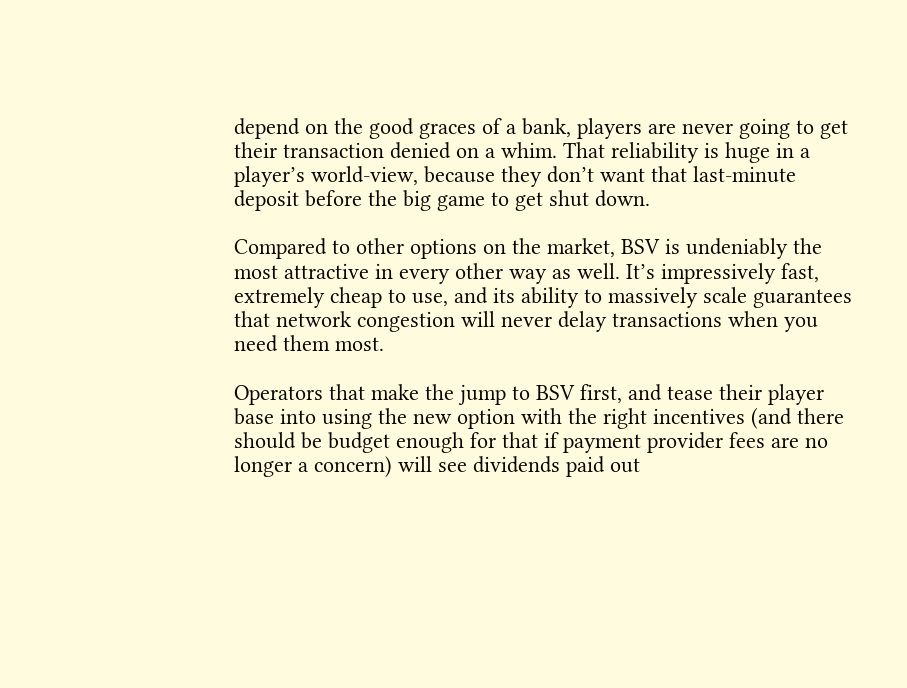depend on the good graces of a bank, players are never going to get their transaction denied on a whim. That reliability is huge in a player’s world-view, because they don’t want that last-minute deposit before the big game to get shut down.

Compared to other options on the market, BSV is undeniably the most attractive in every other way as well. It’s impressively fast, extremely cheap to use, and its ability to massively scale guarantees that network congestion will never delay transactions when you need them most.

Operators that make the jump to BSV first, and tease their player base into using the new option with the right incentives (and there should be budget enough for that if payment provider fees are no longer a concern) will see dividends paid out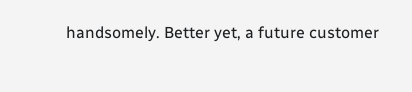handsomely. Better yet, a future customer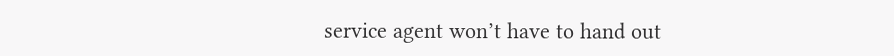service agent won’t have to hand out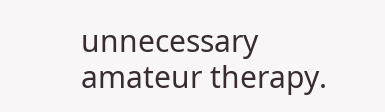unnecessary amateur therapy.